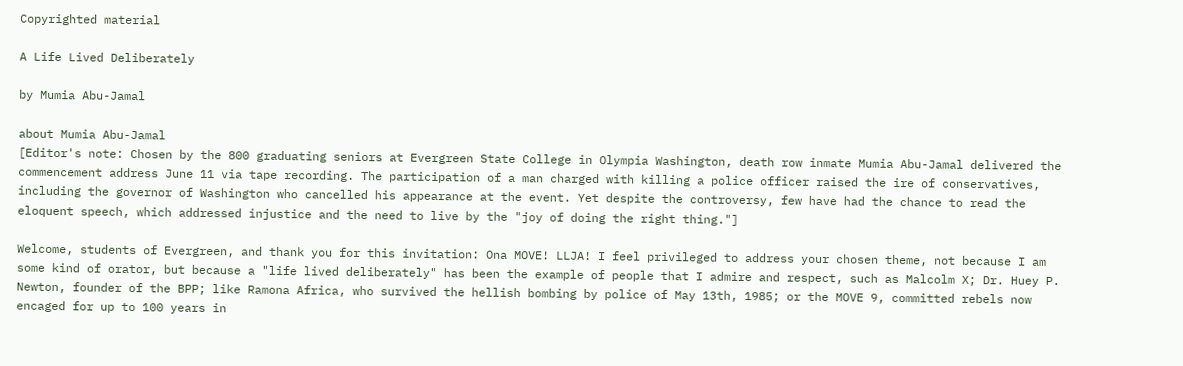Copyrighted material

A Life Lived Deliberately

by Mumia Abu-Jamal

about Mumia Abu-Jamal
[Editor's note: Chosen by the 800 graduating seniors at Evergreen State College in Olympia Washington, death row inmate Mumia Abu-Jamal delivered the commencement address June 11 via tape recording. The participation of a man charged with killing a police officer raised the ire of conservatives, including the governor of Washington who cancelled his appearance at the event. Yet despite the controversy, few have had the chance to read the eloquent speech, which addressed injustice and the need to live by the "joy of doing the right thing."]

Welcome, students of Evergreen, and thank you for this invitation: Ona MOVE! LLJA! I feel privileged to address your chosen theme, not because I am some kind of orator, but because a "life lived deliberately" has been the example of people that I admire and respect, such as Malcolm X; Dr. Huey P. Newton, founder of the BPP; like Ramona Africa, who survived the hellish bombing by police of May 13th, 1985; or the MOVE 9, committed rebels now encaged for up to 100 years in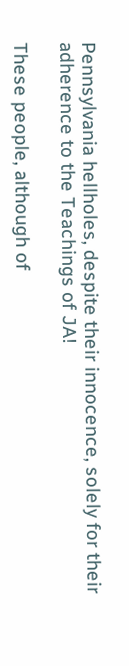Pennsylvania hellholes, despite their innocence, solely for their adherence to the Teachings of JA!

These people, although of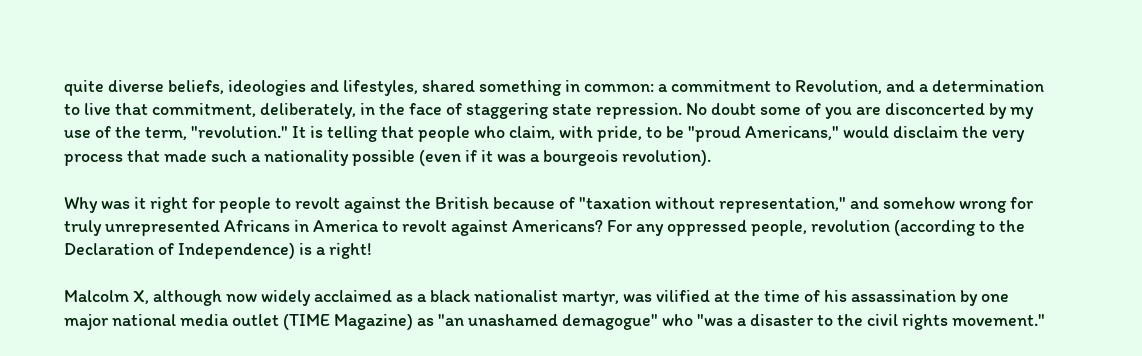quite diverse beliefs, ideologies and lifestyles, shared something in common: a commitment to Revolution, and a determination to live that commitment, deliberately, in the face of staggering state repression. No doubt some of you are disconcerted by my use of the term, "revolution." It is telling that people who claim, with pride, to be "proud Americans," would disclaim the very process that made such a nationality possible (even if it was a bourgeois revolution).

Why was it right for people to revolt against the British because of "taxation without representation," and somehow wrong for truly unrepresented Africans in America to revolt against Americans? For any oppressed people, revolution (according to the Declaration of Independence) is a right!

Malcolm X, although now widely acclaimed as a black nationalist martyr, was vilified at the time of his assassination by one major national media outlet (TIME Magazine) as "an unashamed demagogue" who "was a disaster to the civil rights movement."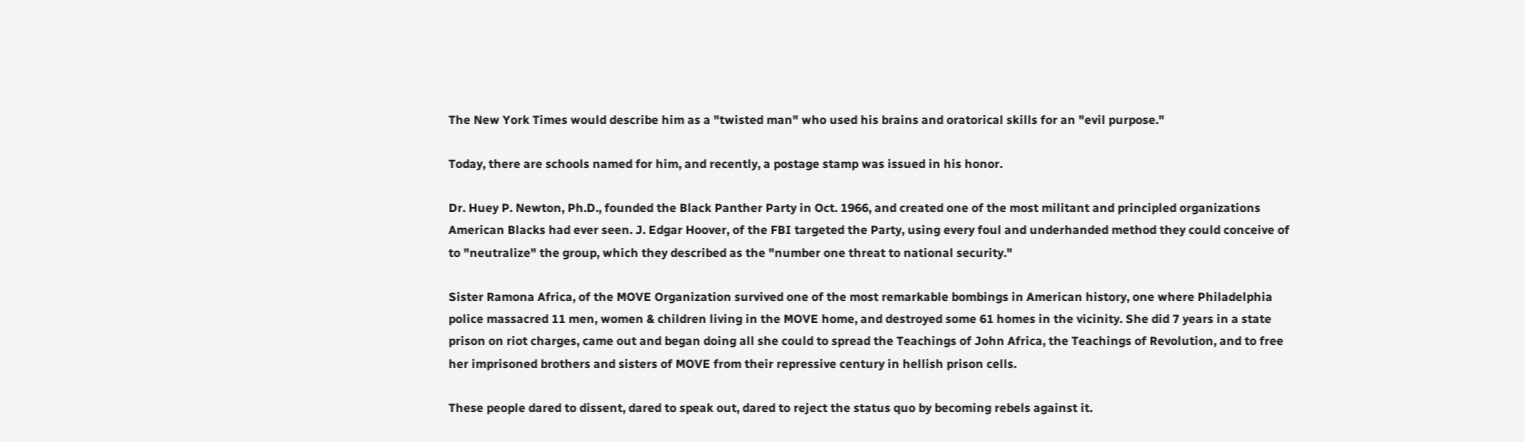The New York Times would describe him as a "twisted man" who used his brains and oratorical skills for an "evil purpose."

Today, there are schools named for him, and recently, a postage stamp was issued in his honor.

Dr. Huey P. Newton, Ph.D., founded the Black Panther Party in Oct. 1966, and created one of the most militant and principled organizations American Blacks had ever seen. J. Edgar Hoover, of the FBI targeted the Party, using every foul and underhanded method they could conceive of to "neutralize" the group, which they described as the "number one threat to national security."

Sister Ramona Africa, of the MOVE Organization survived one of the most remarkable bombings in American history, one where Philadelphia police massacred 11 men, women & children living in the MOVE home, and destroyed some 61 homes in the vicinity. She did 7 years in a state prison on riot charges, came out and began doing all she could to spread the Teachings of John Africa, the Teachings of Revolution, and to free her imprisoned brothers and sisters of MOVE from their repressive century in hellish prison cells.

These people dared to dissent, dared to speak out, dared to reject the status quo by becoming rebels against it.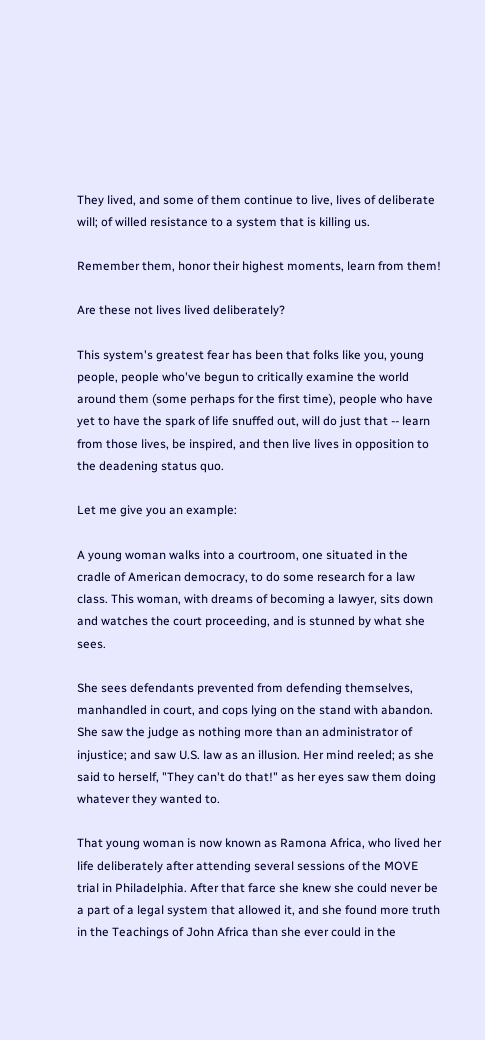They lived, and some of them continue to live, lives of deliberate will; of willed resistance to a system that is killing us.

Remember them, honor their highest moments, learn from them!

Are these not lives lived deliberately?

This system's greatest fear has been that folks like you, young people, people who've begun to critically examine the world around them (some perhaps for the first time), people who have yet to have the spark of life snuffed out, will do just that -- learn from those lives, be inspired, and then live lives in opposition to the deadening status quo.

Let me give you an example:

A young woman walks into a courtroom, one situated in the cradle of American democracy, to do some research for a law class. This woman, with dreams of becoming a lawyer, sits down and watches the court proceeding, and is stunned by what she sees.

She sees defendants prevented from defending themselves, manhandled in court, and cops lying on the stand with abandon. She saw the judge as nothing more than an administrator of injustice; and saw U.S. law as an illusion. Her mind reeled; as she said to herself, "They can't do that!" as her eyes saw them doing whatever they wanted to.

That young woman is now known as Ramona Africa, who lived her life deliberately after attending several sessions of the MOVE trial in Philadelphia. After that farce she knew she could never be a part of a legal system that allowed it, and she found more truth in the Teachings of John Africa than she ever could in the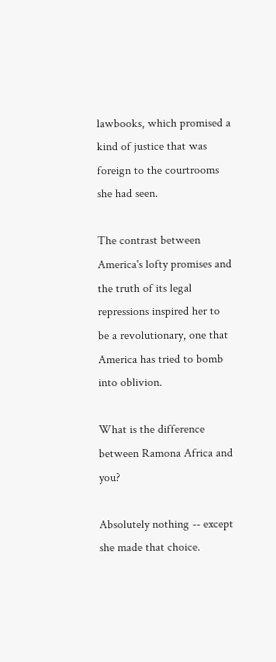lawbooks, which promised a kind of justice that was foreign to the courtrooms she had seen.

The contrast between America's lofty promises and the truth of its legal repressions inspired her to be a revolutionary, one that America has tried to bomb into oblivion.

What is the difference between Ramona Africa and you?

Absolutely nothing -- except she made that choice.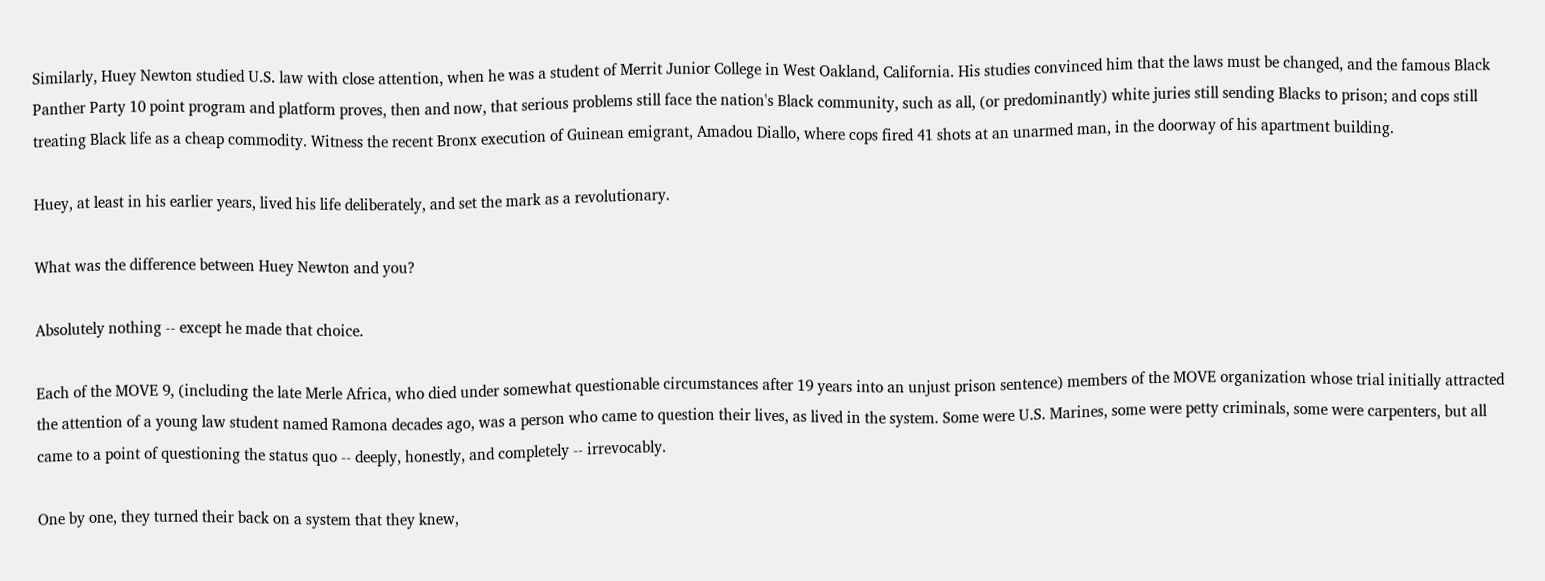Similarly, Huey Newton studied U.S. law with close attention, when he was a student of Merrit Junior College in West Oakland, California. His studies convinced him that the laws must be changed, and the famous Black Panther Party 10 point program and platform proves, then and now, that serious problems still face the nation's Black community, such as all, (or predominantly) white juries still sending Blacks to prison; and cops still treating Black life as a cheap commodity. Witness the recent Bronx execution of Guinean emigrant, Amadou Diallo, where cops fired 41 shots at an unarmed man, in the doorway of his apartment building.

Huey, at least in his earlier years, lived his life deliberately, and set the mark as a revolutionary.

What was the difference between Huey Newton and you?

Absolutely nothing -- except he made that choice.

Each of the MOVE 9, (including the late Merle Africa, who died under somewhat questionable circumstances after 19 years into an unjust prison sentence) members of the MOVE organization whose trial initially attracted the attention of a young law student named Ramona decades ago, was a person who came to question their lives, as lived in the system. Some were U.S. Marines, some were petty criminals, some were carpenters, but all came to a point of questioning the status quo -- deeply, honestly, and completely -- irrevocably.

One by one, they turned their back on a system that they knew,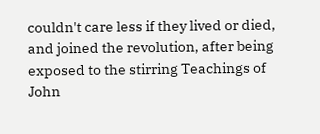couldn't care less if they lived or died, and joined the revolution, after being exposed to the stirring Teachings of John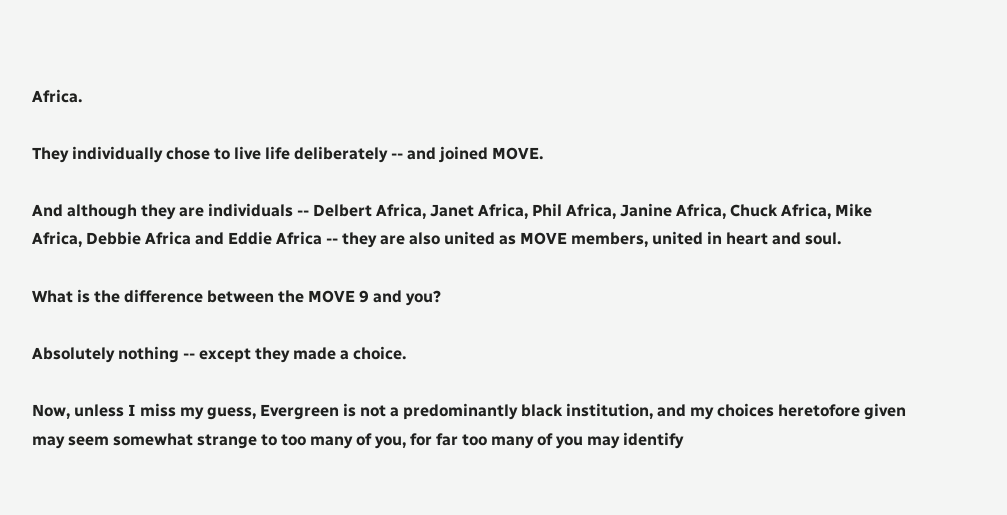Africa.

They individually chose to live life deliberately -- and joined MOVE.

And although they are individuals -- Delbert Africa, Janet Africa, Phil Africa, Janine Africa, Chuck Africa, Mike Africa, Debbie Africa and Eddie Africa -- they are also united as MOVE members, united in heart and soul.

What is the difference between the MOVE 9 and you?

Absolutely nothing -- except they made a choice.

Now, unless I miss my guess, Evergreen is not a predominantly black institution, and my choices heretofore given may seem somewhat strange to too many of you, for far too many of you may identify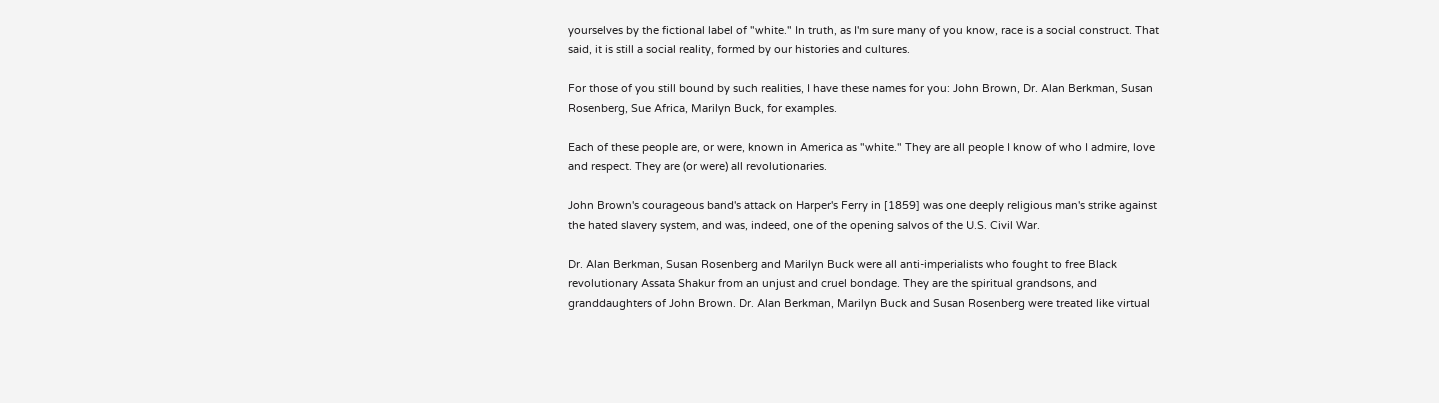yourselves by the fictional label of "white." In truth, as I'm sure many of you know, race is a social construct. That said, it is still a social reality, formed by our histories and cultures.

For those of you still bound by such realities, I have these names for you: John Brown, Dr. Alan Berkman, Susan Rosenberg, Sue Africa, Marilyn Buck, for examples.

Each of these people are, or were, known in America as "white." They are all people I know of who I admire, love and respect. They are (or were) all revolutionaries.

John Brown's courageous band's attack on Harper's Ferry in [1859] was one deeply religious man's strike against the hated slavery system, and was, indeed, one of the opening salvos of the U.S. Civil War.

Dr. Alan Berkman, Susan Rosenberg and Marilyn Buck were all anti-imperialists who fought to free Black revolutionary Assata Shakur from an unjust and cruel bondage. They are the spiritual grandsons, and granddaughters of John Brown. Dr. Alan Berkman, Marilyn Buck and Susan Rosenberg were treated like virtual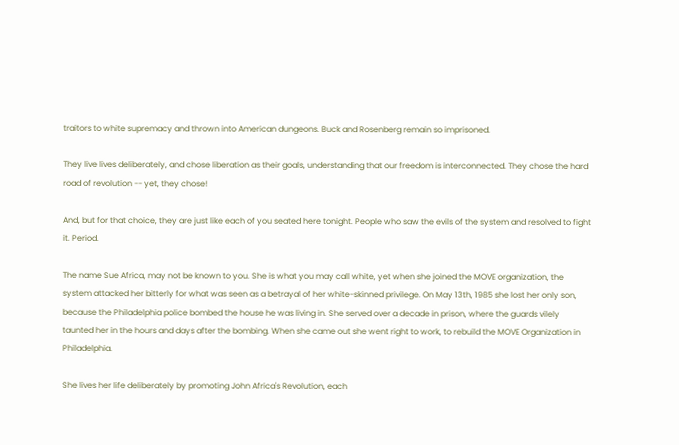traitors to white supremacy and thrown into American dungeons. Buck and Rosenberg remain so imprisoned.

They live lives deliberately, and chose liberation as their goals, understanding that our freedom is interconnected. They chose the hard road of revolution -- yet, they chose!

And, but for that choice, they are just like each of you seated here tonight. People who saw the evils of the system and resolved to fight it. Period.

The name Sue Africa, may not be known to you. She is what you may call white, yet when she joined the MOVE organization, the system attacked her bitterly for what was seen as a betrayal of her white-skinned privilege. On May 13th, 1985 she lost her only son, because the Philadelphia police bombed the house he was living in. She served over a decade in prison, where the guards vilely taunted her in the hours and days after the bombing. When she came out she went right to work, to rebuild the MOVE Organization in Philadelphia.

She lives her life deliberately by promoting John Africa's Revolution, each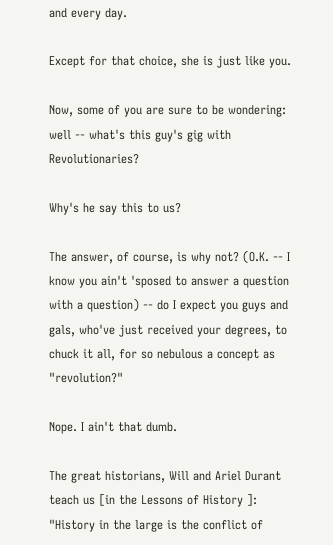and every day.

Except for that choice, she is just like you.

Now, some of you are sure to be wondering: well -- what's this guy's gig with Revolutionaries?

Why's he say this to us?

The answer, of course, is why not? (O.K. -- I know you ain't 'sposed to answer a question with a question) -- do I expect you guys and gals, who've just received your degrees, to chuck it all, for so nebulous a concept as "revolution?"

Nope. I ain't that dumb.

The great historians, Will and Ariel Durant teach us [in the Lessons of History ]: "History in the large is the conflict of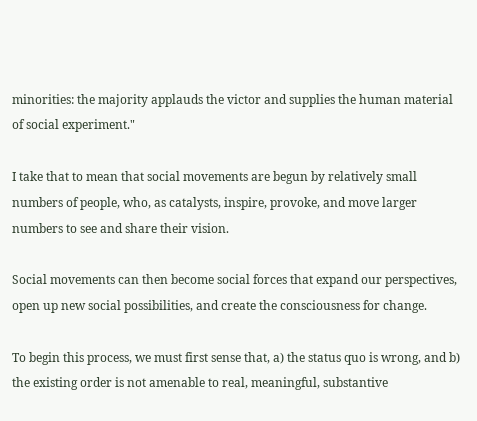minorities: the majority applauds the victor and supplies the human material of social experiment."

I take that to mean that social movements are begun by relatively small numbers of people, who, as catalysts, inspire, provoke, and move larger numbers to see and share their vision.

Social movements can then become social forces that expand our perspectives, open up new social possibilities, and create the consciousness for change.

To begin this process, we must first sense that, a) the status quo is wrong, and b) the existing order is not amenable to real, meaningful, substantive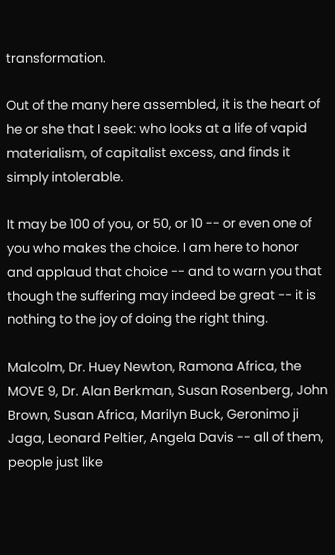transformation.

Out of the many here assembled, it is the heart of he or she that I seek: who looks at a life of vapid materialism, of capitalist excess, and finds it simply intolerable.

It may be 100 of you, or 50, or 10 -- or even one of you who makes the choice. I am here to honor and applaud that choice -- and to warn you that though the suffering may indeed be great -- it is nothing to the joy of doing the right thing.

Malcolm, Dr. Huey Newton, Ramona Africa, the MOVE 9, Dr. Alan Berkman, Susan Rosenberg, John Brown, Susan Africa, Marilyn Buck, Geronimo ji Jaga, Leonard Peltier, Angela Davis -- all of them, people just like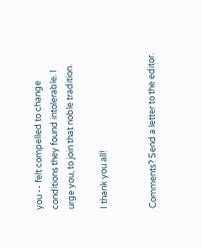you -- felt compelled to change conditions they found intolerable. I urge you, to join that noble tradition.

I thank you all!


Comments? Send a letter to the editor.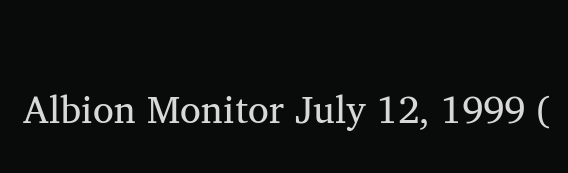Albion Monitor July 12, 1999 (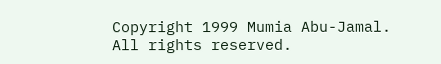Copyright 1999 Mumia Abu-Jamal. All rights reserved.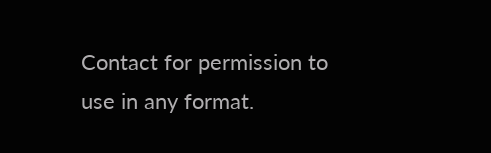Contact for permission to use in any format.